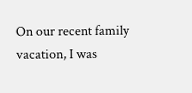On our recent family vacation, I was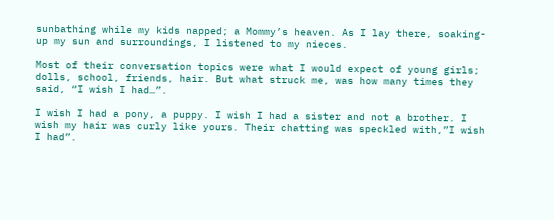sunbathing while my kids napped; a Mommy’s heaven. As I lay there, soaking-up my sun and surroundings, I listened to my nieces.

Most of their conversation topics were what I would expect of young girls; dolls, school, friends, hair. But what struck me, was how many times they said, “I wish I had…”.

I wish I had a pony, a puppy. I wish I had a sister and not a brother. I wish my hair was curly like yours. Their chatting was speckled with,”I wish I had”.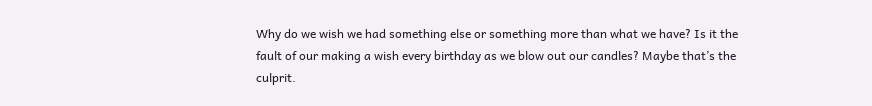Why do we wish we had something else or something more than what we have? Is it the fault of our making a wish every birthday as we blow out our candles? Maybe that’s the culprit.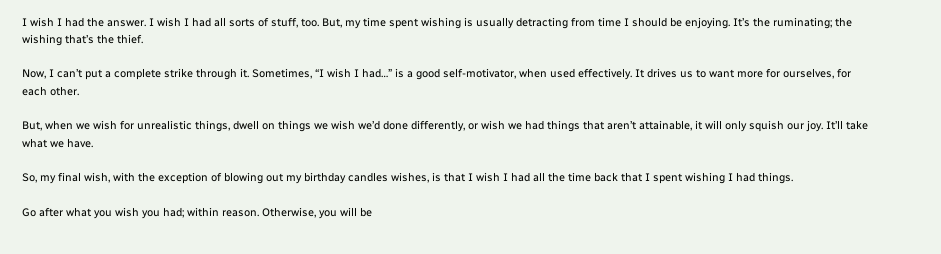I wish I had the answer. I wish I had all sorts of stuff, too. But, my time spent wishing is usually detracting from time I should be enjoying. It’s the ruminating; the wishing that’s the thief.

Now, I can’t put a complete strike through it. Sometimes, “I wish I had…” is a good self-motivator, when used effectively. It drives us to want more for ourselves, for each other.

But, when we wish for unrealistic things, dwell on things we wish we’d done differently, or wish we had things that aren’t attainable, it will only squish our joy. It’ll take what we have.

So, my final wish, with the exception of blowing out my birthday candles wishes, is that I wish I had all the time back that I spent wishing I had things.

Go after what you wish you had; within reason. Otherwise, you will be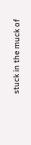stuck in the muck of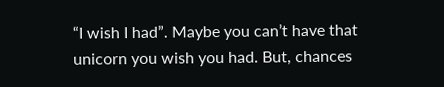“I wish I had”. Maybe you can’t have that unicorn you wish you had. But, chances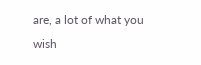are, a lot of what you wish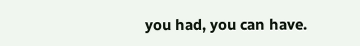you had, you can have.